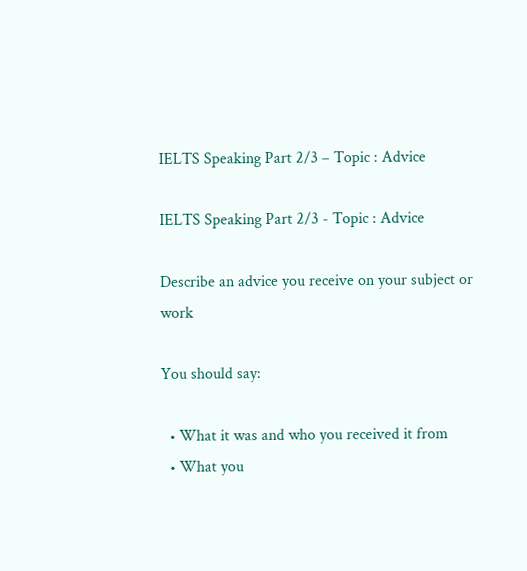IELTS Speaking Part 2/3 – Topic : Advice

IELTS Speaking Part 2/3 - Topic : Advice

Describe an advice you receive on your subject or work

You should say:

  • What it was and who you received it from
  • What you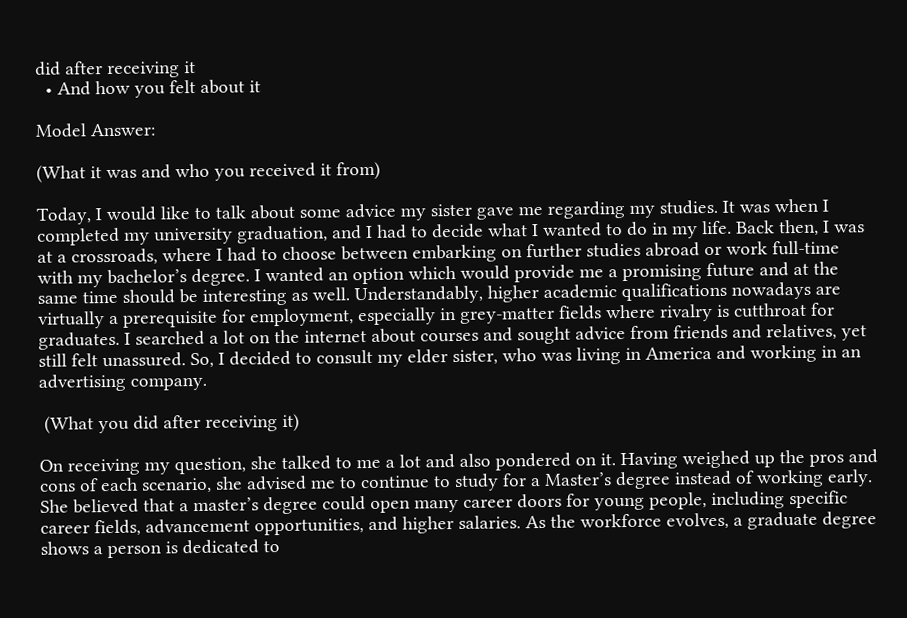did after receiving it
  • And how you felt about it

Model Answer:

(What it was and who you received it from)

Today, I would like to talk about some advice my sister gave me regarding my studies. It was when I completed my university graduation, and I had to decide what I wanted to do in my life. Back then, I was at a crossroads, where I had to choose between embarking on further studies abroad or work full-time with my bachelor’s degree. I wanted an option which would provide me a promising future and at the same time should be interesting as well. Understandably, higher academic qualifications nowadays are virtually a prerequisite for employment, especially in grey-matter fields where rivalry is cutthroat for graduates. I searched a lot on the internet about courses and sought advice from friends and relatives, yet still felt unassured. So, I decided to consult my elder sister, who was living in America and working in an advertising company.

 (What you did after receiving it)

On receiving my question, she talked to me a lot and also pondered on it. Having weighed up the pros and cons of each scenario, she advised me to continue to study for a Master’s degree instead of working early. She believed that a master’s degree could open many career doors for young people, including specific career fields, advancement opportunities, and higher salaries. As the workforce evolves, a graduate degree shows a person is dedicated to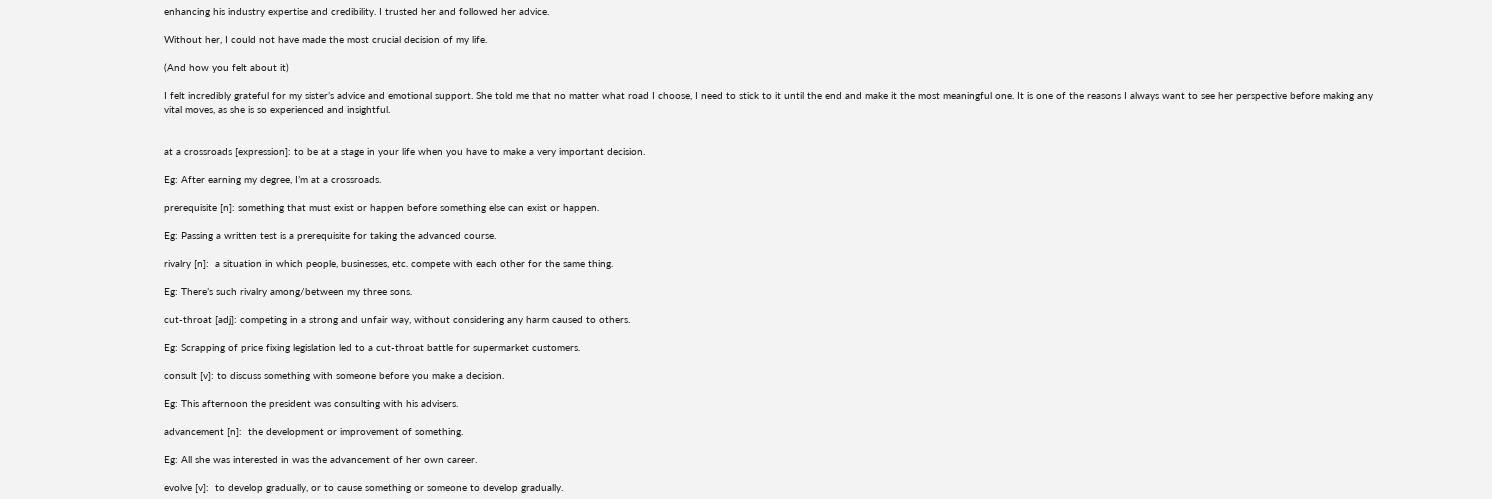enhancing his industry expertise and credibility. I trusted her and followed her advice.

Without her, I could not have made the most crucial decision of my life.

(And how you felt about it)

I felt incredibly grateful for my sister’s advice and emotional support. She told me that no matter what road I choose, I need to stick to it until the end and make it the most meaningful one. It is one of the reasons I always want to see her perspective before making any vital moves, as she is so experienced and insightful.


at a crossroads [expression]: to be at a stage in your life when you have to make a very important decision.

Eg: After earning my degree, I’m at a crossroads.

prerequisite [n]: something that must exist or happen before something else can exist or happen.

Eg: Passing a written test is a prerequisite for taking the advanced course.

rivalry [n]:  a situation in which people, businesses, etc. compete with each other for the same thing.

Eg: There’s such rivalry among/between my three sons.

cut-throat [adj]: competing in a strong and unfair way, without considering any harm caused to others.

Eg: Scrapping of price fixing legislation led to a cut-throat battle for supermarket customers.

consult [v]: to discuss something with someone before you make a decision.

Eg: This afternoon the president was consulting with his advisers.

advancement [n]:  the development or improvement of something.

Eg: All she was interested in was the advancement of her own career.

evolve [v]:  to develop gradually, or to cause something or someone to develop gradually.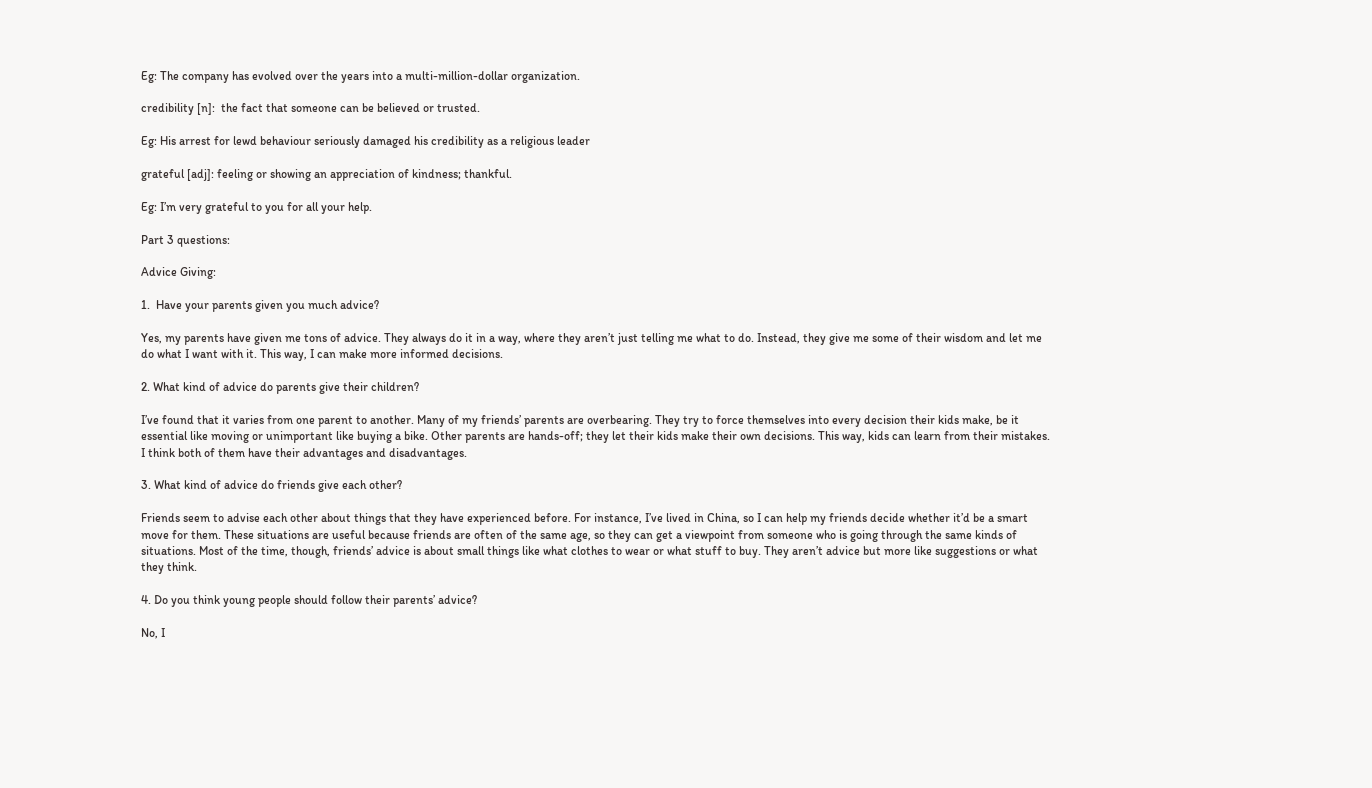Eg: The company has evolved over the years into a multi-million-dollar organization.

credibility [n]:  the fact that someone can be believed or trusted.

Eg: His arrest for lewd behaviour seriously damaged his credibility as a religious leader

grateful [adj]: feeling or showing an appreciation of kindness; thankful.

Eg: I’m very grateful to you for all your help.

Part 3 questions:

Advice Giving:

1.  Have your parents given you much advice?

Yes, my parents have given me tons of advice. They always do it in a way, where they aren’t just telling me what to do. Instead, they give me some of their wisdom and let me do what I want with it. This way, I can make more informed decisions.

2. What kind of advice do parents give their children?

I’ve found that it varies from one parent to another. Many of my friends’ parents are overbearing. They try to force themselves into every decision their kids make, be it essential like moving or unimportant like buying a bike. Other parents are hands-off; they let their kids make their own decisions. This way, kids can learn from their mistakes. I think both of them have their advantages and disadvantages.

3. What kind of advice do friends give each other?

Friends seem to advise each other about things that they have experienced before. For instance, I’ve lived in China, so I can help my friends decide whether it’d be a smart move for them. These situations are useful because friends are often of the same age, so they can get a viewpoint from someone who is going through the same kinds of situations. Most of the time, though, friends’ advice is about small things like what clothes to wear or what stuff to buy. They aren’t advice but more like suggestions or what they think.

4. Do you think young people should follow their parents’ advice?

No, I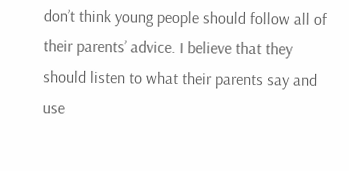don’t think young people should follow all of their parents’ advice. I believe that they should listen to what their parents say and use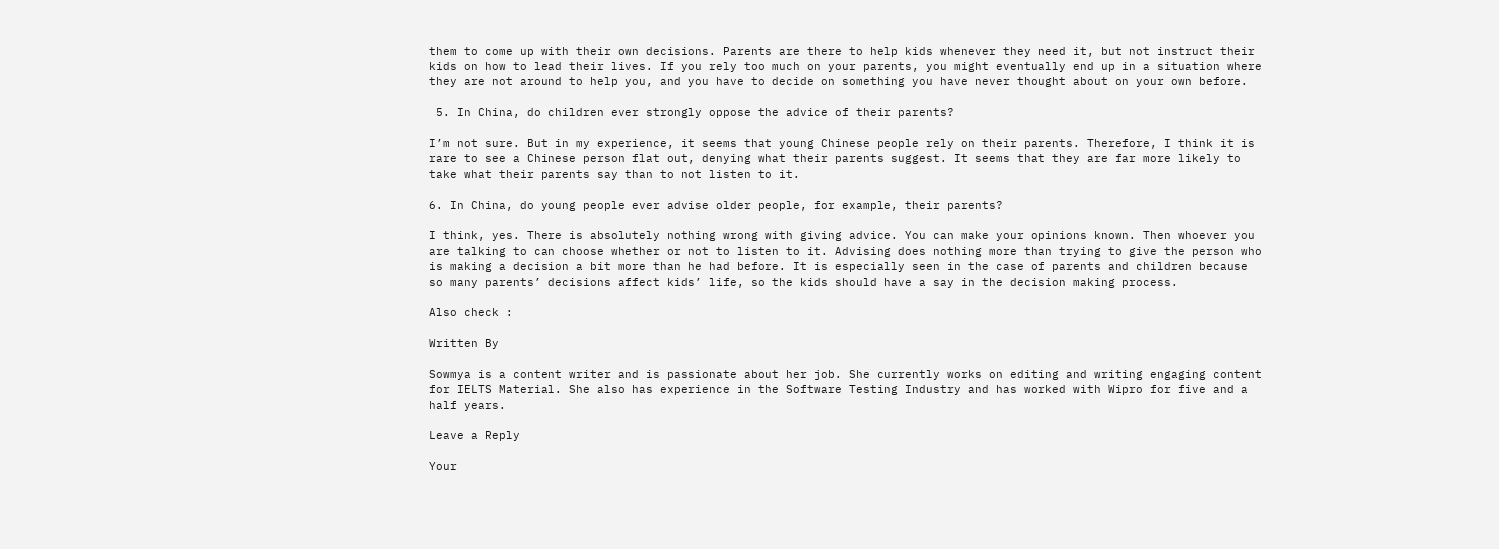them to come up with their own decisions. Parents are there to help kids whenever they need it, but not instruct their kids on how to lead their lives. If you rely too much on your parents, you might eventually end up in a situation where they are not around to help you, and you have to decide on something you have never thought about on your own before.

 5. In China, do children ever strongly oppose the advice of their parents?

I’m not sure. But in my experience, it seems that young Chinese people rely on their parents. Therefore, I think it is rare to see a Chinese person flat out, denying what their parents suggest. It seems that they are far more likely to take what their parents say than to not listen to it.

6. In China, do young people ever advise older people, for example, their parents?

I think, yes. There is absolutely nothing wrong with giving advice. You can make your opinions known. Then whoever you are talking to can choose whether or not to listen to it. Advising does nothing more than trying to give the person who is making a decision a bit more than he had before. It is especially seen in the case of parents and children because so many parents’ decisions affect kids’ life, so the kids should have a say in the decision making process.

Also check :

Written By

Sowmya is a content writer and is passionate about her job. She currently works on editing and writing engaging content for IELTS Material. She also has experience in the Software Testing Industry and has worked with Wipro for five and a half years.

Leave a Reply

Your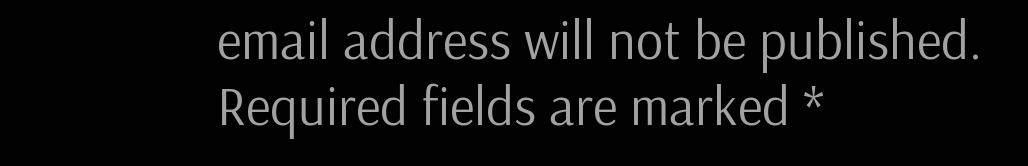email address will not be published. Required fields are marked *